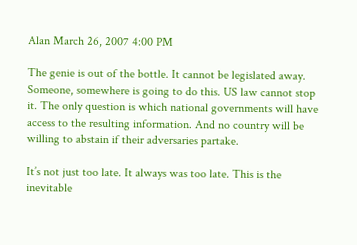Alan March 26, 2007 4:00 PM

The genie is out of the bottle. It cannot be legislated away. Someone, somewhere is going to do this. US law cannot stop it. The only question is which national governments will have access to the resulting information. And no country will be willing to abstain if their adversaries partake.

It’s not just too late. It always was too late. This is the inevitable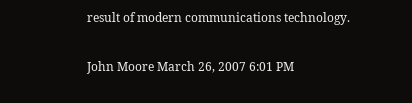result of modern communications technology.

John Moore March 26, 2007 6:01 PM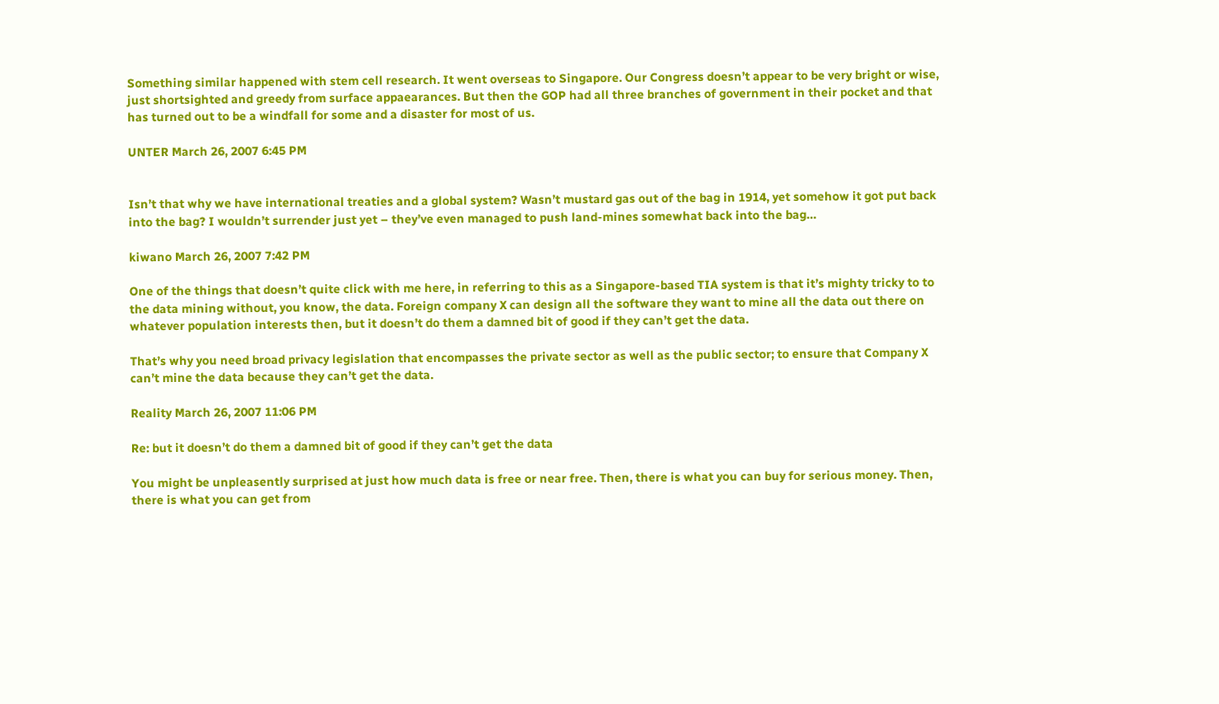Something similar happened with stem cell research. It went overseas to Singapore. Our Congress doesn’t appear to be very bright or wise, just shortsighted and greedy from surface appaearances. But then the GOP had all three branches of government in their pocket and that has turned out to be a windfall for some and a disaster for most of us.

UNTER March 26, 2007 6:45 PM


Isn’t that why we have international treaties and a global system? Wasn’t mustard gas out of the bag in 1914, yet somehow it got put back into the bag? I wouldn’t surrender just yet – they’ve even managed to push land-mines somewhat back into the bag…

kiwano March 26, 2007 7:42 PM

One of the things that doesn’t quite click with me here, in referring to this as a Singapore-based TIA system is that it’s mighty tricky to to the data mining without, you know, the data. Foreign company X can design all the software they want to mine all the data out there on whatever population interests then, but it doesn’t do them a damned bit of good if they can’t get the data.

That’s why you need broad privacy legislation that encompasses the private sector as well as the public sector; to ensure that Company X can’t mine the data because they can’t get the data.

Reality March 26, 2007 11:06 PM

Re: but it doesn’t do them a damned bit of good if they can’t get the data

You might be unpleasently surprised at just how much data is free or near free. Then, there is what you can buy for serious money. Then, there is what you can get from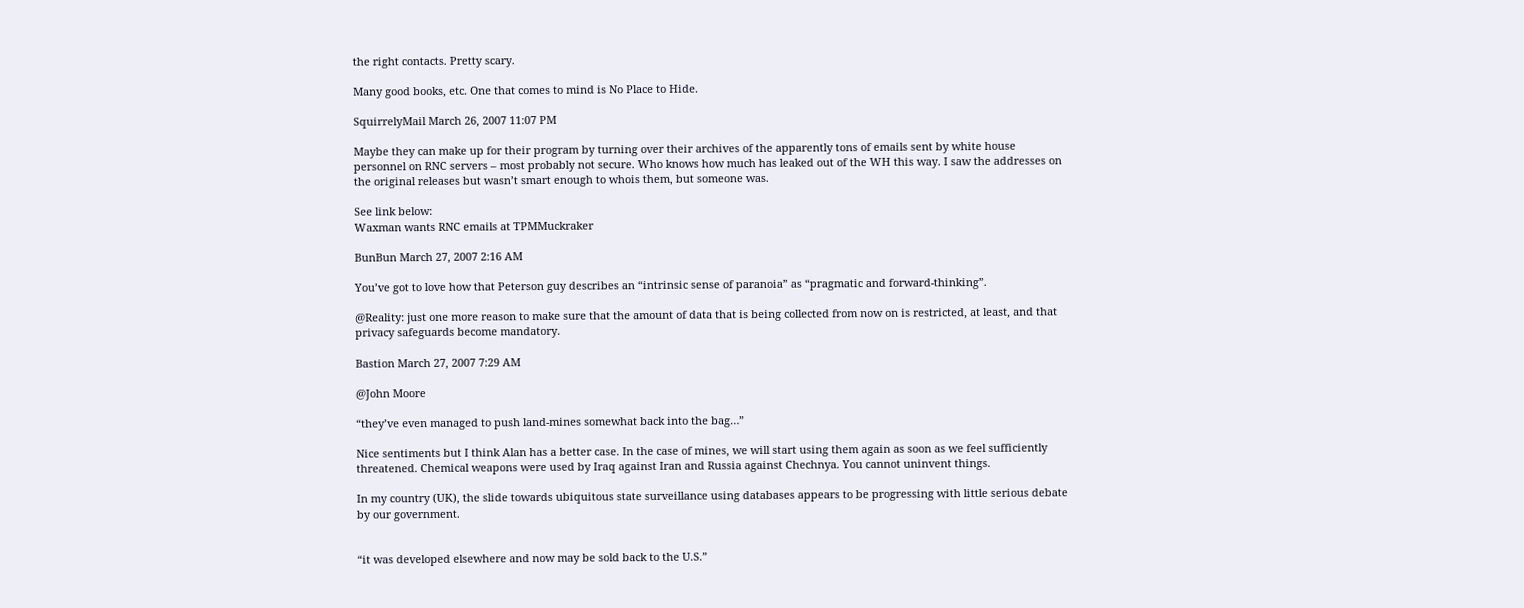the right contacts. Pretty scary.

Many good books, etc. One that comes to mind is No Place to Hide.

SquirrelyMail March 26, 2007 11:07 PM

Maybe they can make up for their program by turning over their archives of the apparently tons of emails sent by white house personnel on RNC servers – most probably not secure. Who knows how much has leaked out of the WH this way. I saw the addresses on the original releases but wasn’t smart enough to whois them, but someone was.

See link below:
Waxman wants RNC emails at TPMMuckraker

BunBun March 27, 2007 2:16 AM

You’ve got to love how that Peterson guy describes an “intrinsic sense of paranoia” as “pragmatic and forward-thinking”.

@Reality: just one more reason to make sure that the amount of data that is being collected from now on is restricted, at least, and that privacy safeguards become mandatory.

Bastion March 27, 2007 7:29 AM

@John Moore

“they’ve even managed to push land-mines somewhat back into the bag…”

Nice sentiments but I think Alan has a better case. In the case of mines, we will start using them again as soon as we feel sufficiently threatened. Chemical weapons were used by Iraq against Iran and Russia against Chechnya. You cannot uninvent things.

In my country (UK), the slide towards ubiquitous state surveillance using databases appears to be progressing with little serious debate by our government.


“it was developed elsewhere and now may be sold back to the U.S.”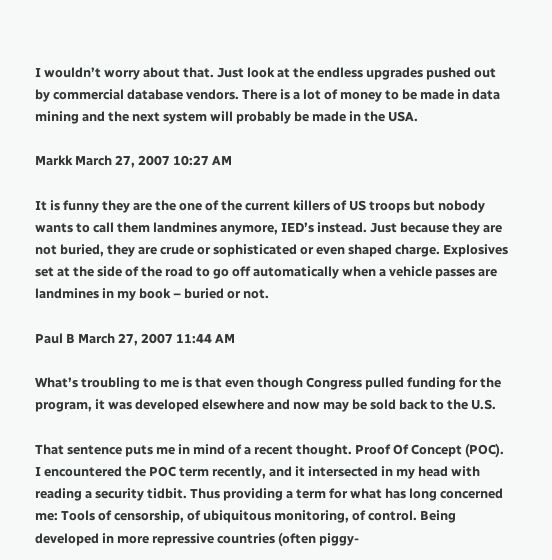I wouldn’t worry about that. Just look at the endless upgrades pushed out by commercial database vendors. There is a lot of money to be made in data mining and the next system will probably be made in the USA.

Markk March 27, 2007 10:27 AM

It is funny they are the one of the current killers of US troops but nobody wants to call them landmines anymore, IED’s instead. Just because they are not buried, they are crude or sophisticated or even shaped charge. Explosives set at the side of the road to go off automatically when a vehicle passes are landmines in my book – buried or not.

Paul B March 27, 2007 11:44 AM

What’s troubling to me is that even though Congress pulled funding for the program, it was developed elsewhere and now may be sold back to the U.S.

That sentence puts me in mind of a recent thought. Proof Of Concept (POC). I encountered the POC term recently, and it intersected in my head with reading a security tidbit. Thus providing a term for what has long concerned me: Tools of censorship, of ubiquitous monitoring, of control. Being developed in more repressive countries (often piggy-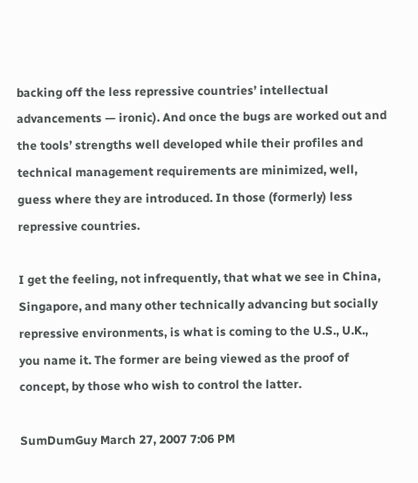backing off the less repressive countries’ intellectual advancements — ironic). And once the bugs are worked out and the tools’ strengths well developed while their profiles and technical management requirements are minimized, well, guess where they are introduced. In those (formerly) less repressive countries.

I get the feeling, not infrequently, that what we see in China, Singapore, and many other technically advancing but socially repressive environments, is what is coming to the U.S., U.K., you name it. The former are being viewed as the proof of concept, by those who wish to control the latter.

SumDumGuy March 27, 2007 7:06 PM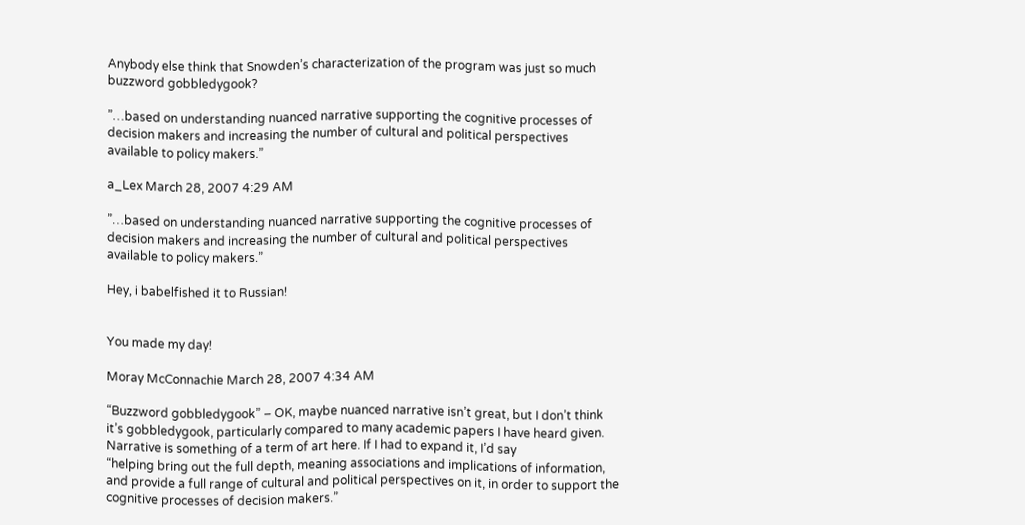Anybody else think that Snowden’s characterization of the program was just so much buzzword gobbledygook?

”…based on understanding nuanced narrative supporting the cognitive processes of decision makers and increasing the number of cultural and political perspectives available to policy makers.”

a_Lex March 28, 2007 4:29 AM

”…based on understanding nuanced narrative supporting the cognitive processes of decision makers and increasing the number of cultural and political perspectives available to policy makers.”

Hey, i babelfished it to Russian!


You made my day!

Moray McConnachie March 28, 2007 4:34 AM

“Buzzword gobbledygook” – OK, maybe nuanced narrative isn’t great, but I don’t think it’s gobbledygook, particularly compared to many academic papers I have heard given. Narrative is something of a term of art here. If I had to expand it, I’d say
“helping bring out the full depth, meaning associations and implications of information, and provide a full range of cultural and political perspectives on it, in order to support the cognitive processes of decision makers.”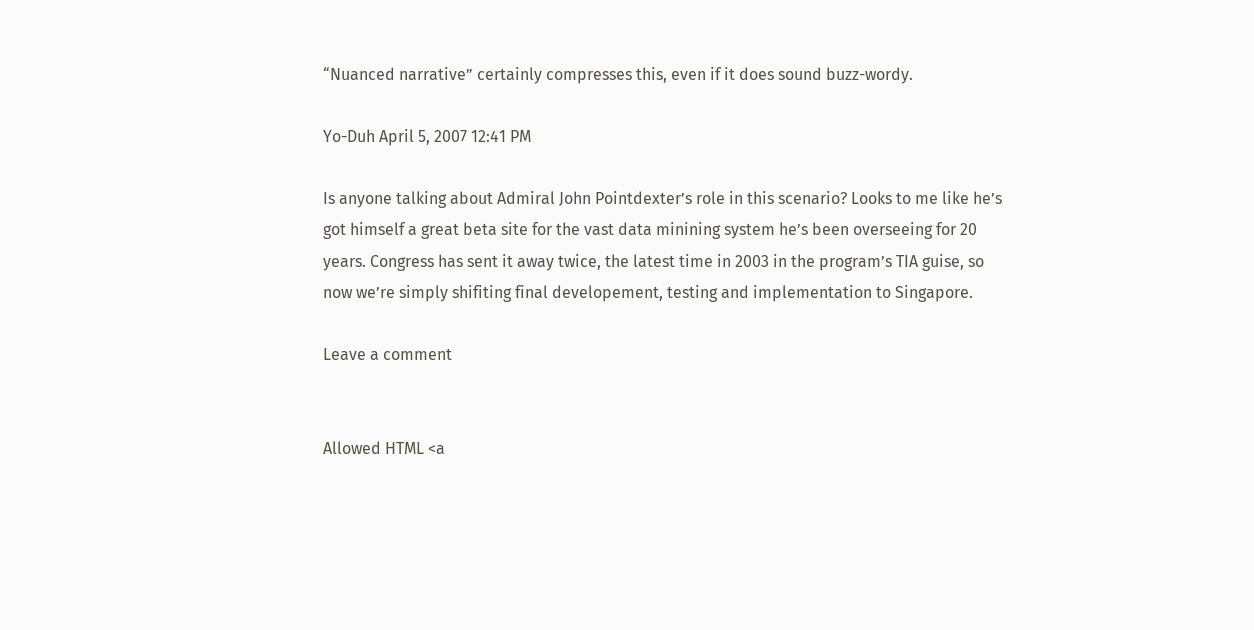“Nuanced narrative” certainly compresses this, even if it does sound buzz-wordy.

Yo-Duh April 5, 2007 12:41 PM

Is anyone talking about Admiral John Pointdexter’s role in this scenario? Looks to me like he’s got himself a great beta site for the vast data minining system he’s been overseeing for 20 years. Congress has sent it away twice, the latest time in 2003 in the program’s TIA guise, so now we’re simply shifiting final developement, testing and implementation to Singapore.

Leave a comment


Allowed HTML <a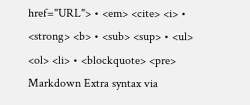href="URL"> • <em> <cite> <i> • <strong> <b> • <sub> <sup> • <ul> <ol> <li> • <blockquote> <pre> Markdown Extra syntax via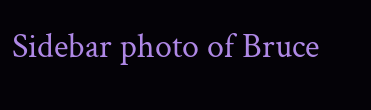Sidebar photo of Bruce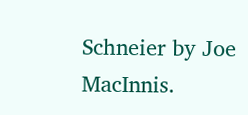Schneier by Joe MacInnis.